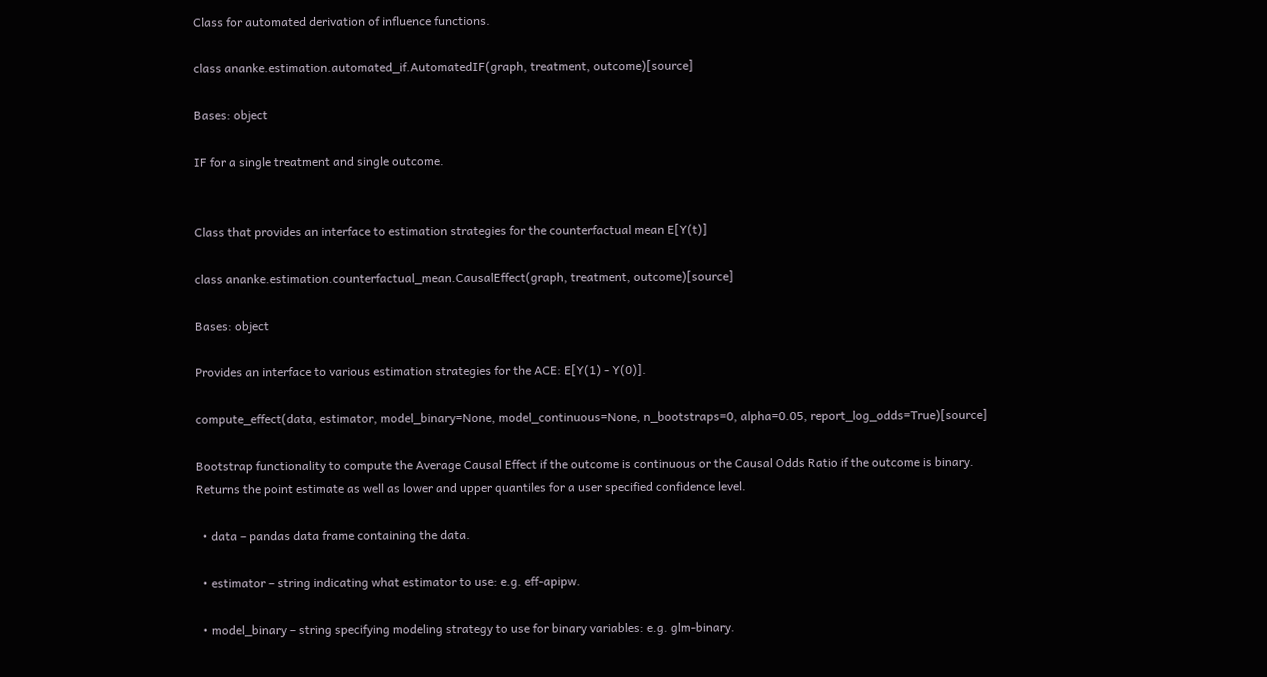Class for automated derivation of influence functions.

class ananke.estimation.automated_if.AutomatedIF(graph, treatment, outcome)[source]

Bases: object

IF for a single treatment and single outcome.


Class that provides an interface to estimation strategies for the counterfactual mean E[Y(t)]

class ananke.estimation.counterfactual_mean.CausalEffect(graph, treatment, outcome)[source]

Bases: object

Provides an interface to various estimation strategies for the ACE: E[Y(1) - Y(0)].

compute_effect(data, estimator, model_binary=None, model_continuous=None, n_bootstraps=0, alpha=0.05, report_log_odds=True)[source]

Bootstrap functionality to compute the Average Causal Effect if the outcome is continuous or the Causal Odds Ratio if the outcome is binary. Returns the point estimate as well as lower and upper quantiles for a user specified confidence level.

  • data – pandas data frame containing the data.

  • estimator – string indicating what estimator to use: e.g. eff-apipw.

  • model_binary – string specifying modeling strategy to use for binary variables: e.g. glm-binary.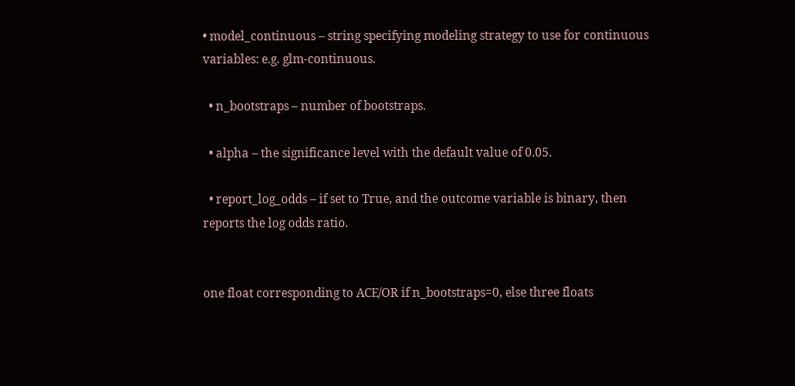• model_continuous – string specifying modeling strategy to use for continuous variables: e.g. glm-continuous.

  • n_bootstraps – number of bootstraps.

  • alpha – the significance level with the default value of 0.05.

  • report_log_odds – if set to True, and the outcome variable is binary, then reports the log odds ratio.


one float corresponding to ACE/OR if n_bootstraps=0, else three floats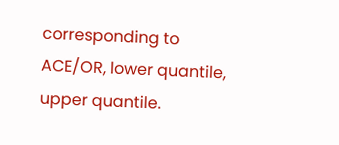corresponding to ACE/OR, lower quantile, upper quantile.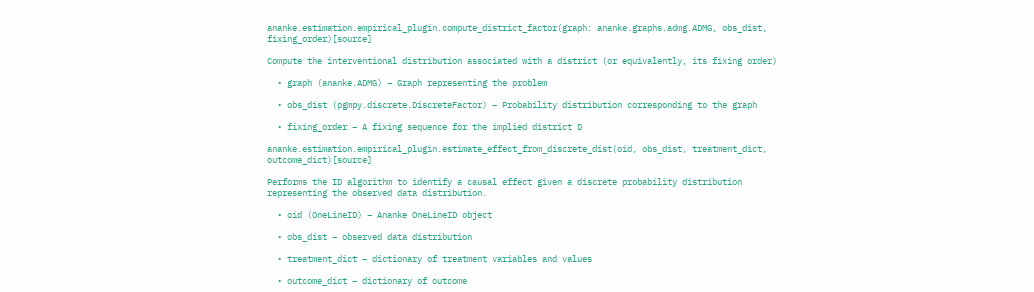ananke.estimation.empirical_plugin.compute_district_factor(graph: ananke.graphs.admg.ADMG, obs_dist, fixing_order)[source]

Compute the interventional distribution associated with a district (or equivalently, its fixing order)

  • graph (ananke.ADMG) – Graph representing the problem

  • obs_dist (pgmpy.discrete.DiscreteFactor) – Probability distribution corresponding to the graph

  • fixing_order – A fixing sequence for the implied district D

ananke.estimation.empirical_plugin.estimate_effect_from_discrete_dist(oid, obs_dist, treatment_dict, outcome_dict)[source]

Performs the ID algorithm to identify a causal effect given a discrete probability distribution representing the observed data distribution.

  • oid (OneLineID) – Ananke OneLineID object

  • obs_dist – observed data distribution

  • treatment_dict – dictionary of treatment variables and values

  • outcome_dict – dictionary of outcome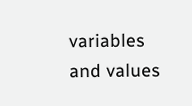variables and values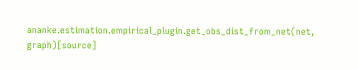ananke.estimation.empirical_plugin.get_obs_dist_from_net(net, graph)[source]